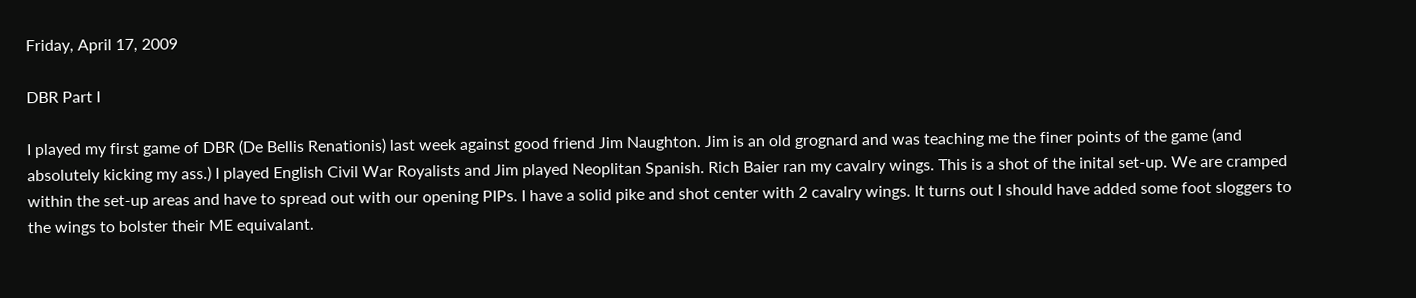Friday, April 17, 2009

DBR Part I

I played my first game of DBR (De Bellis Renationis) last week against good friend Jim Naughton. Jim is an old grognard and was teaching me the finer points of the game (and absolutely kicking my ass.) I played English Civil War Royalists and Jim played Neoplitan Spanish. Rich Baier ran my cavalry wings. This is a shot of the inital set-up. We are cramped within the set-up areas and have to spread out with our opening PIPs. I have a solid pike and shot center with 2 cavalry wings. It turns out I should have added some foot sloggers to the wings to bolster their ME equivalant.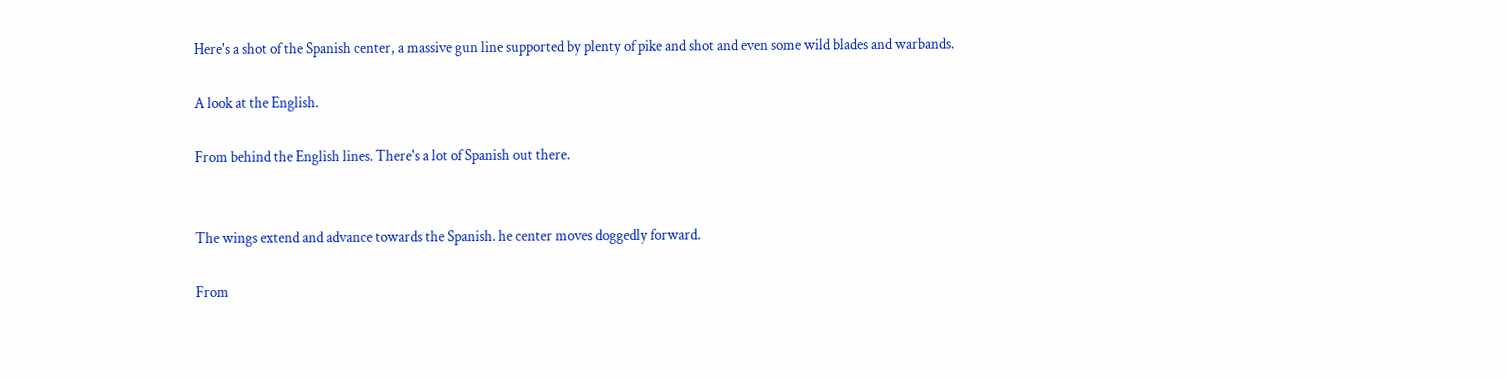Here's a shot of the Spanish center, a massive gun line supported by plenty of pike and shot and even some wild blades and warbands.

A look at the English.

From behind the English lines. There's a lot of Spanish out there.


The wings extend and advance towards the Spanish. he center moves doggedly forward.

From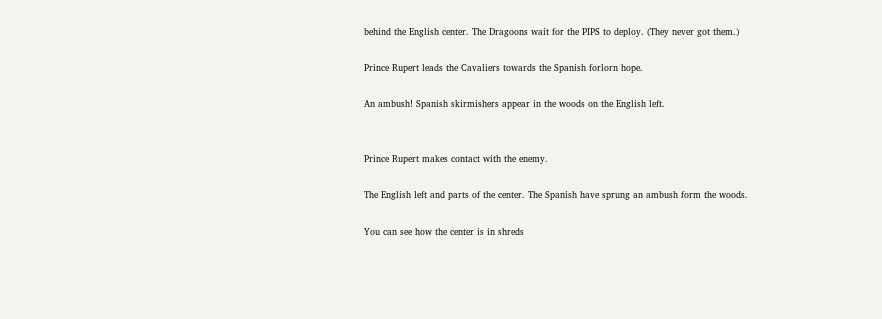behind the English center. The Dragoons wait for the PIPS to deploy. (They never got them.)

Prince Rupert leads the Cavaliers towards the Spanish forlorn hope.

An ambush! Spanish skirmishers appear in the woods on the English left.


Prince Rupert makes contact with the enemy.

The English left and parts of the center. The Spanish have sprung an ambush form the woods.

You can see how the center is in shreds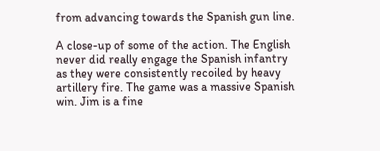from advancing towards the Spanish gun line.

A close-up of some of the action. The English never did really engage the Spanish infantry as they were consistently recoiled by heavy artillery fire. The game was a massive Spanish win. Jim is a fine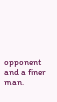opponent and a finer man.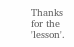Thanks for the 'lesson'.